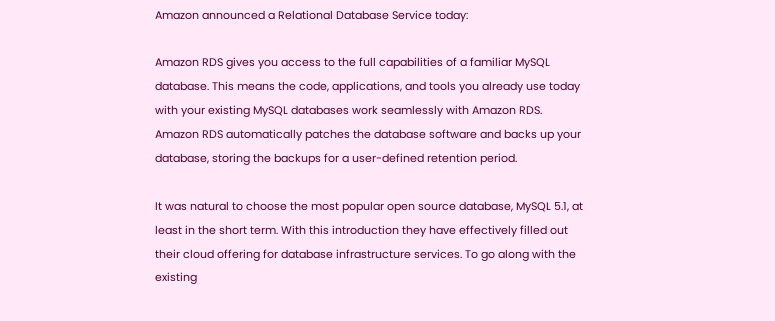Amazon announced a Relational Database Service today:

Amazon RDS gives you access to the full capabilities of a familiar MySQL database. This means the code, applications, and tools you already use today with your existing MySQL databases work seamlessly with Amazon RDS. Amazon RDS automatically patches the database software and backs up your database, storing the backups for a user-defined retention period.

It was natural to choose the most popular open source database, MySQL 5.1, at least in the short term. With this introduction they have effectively filled out their cloud offering for database infrastructure services. To go along with the existing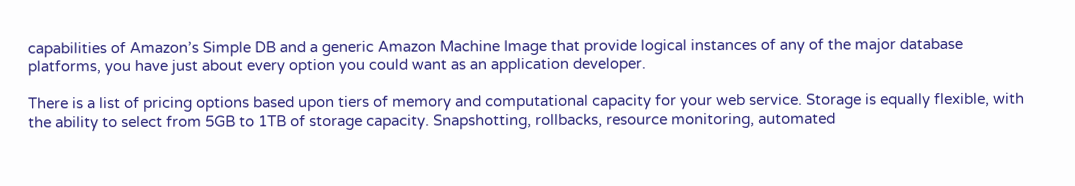capabilities of Amazon’s Simple DB and a generic Amazon Machine Image that provide logical instances of any of the major database platforms, you have just about every option you could want as an application developer.

There is a list of pricing options based upon tiers of memory and computational capacity for your web service. Storage is equally flexible, with the ability to select from 5GB to 1TB of storage capacity. Snapshotting, rollbacks, resource monitoring, automated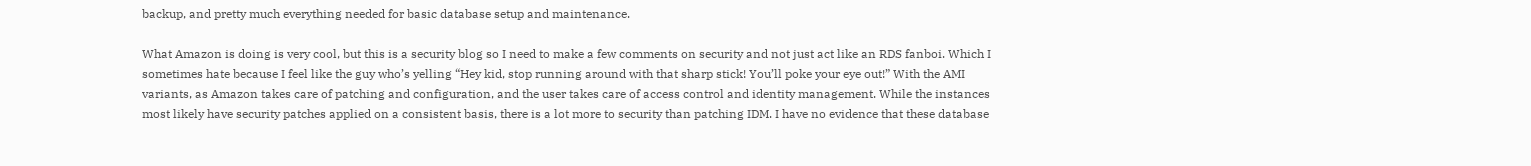backup, and pretty much everything needed for basic database setup and maintenance.

What Amazon is doing is very cool, but this is a security blog so I need to make a few comments on security and not just act like an RDS fanboi. Which I sometimes hate because I feel like the guy who’s yelling “Hey kid, stop running around with that sharp stick! You’ll poke your eye out!” With the AMI variants, as Amazon takes care of patching and configuration, and the user takes care of access control and identity management. While the instances most likely have security patches applied on a consistent basis, there is a lot more to security than patching IDM. I have no evidence that these database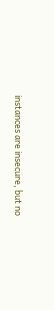instances are insecure, but no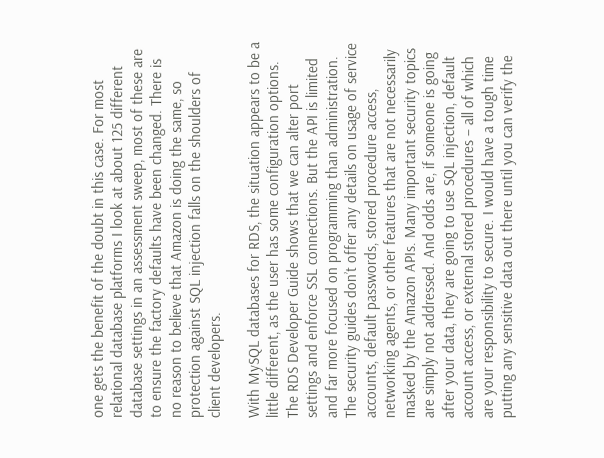one gets the benefit of the doubt in this case. For most relational database platforms I look at about 125 different database settings in an assessment sweep, most of these are to ensure the factory defaults have been changed. There is no reason to believe that Amazon is doing the same, so protection against SQL injection falls on the shoulders of client developers.

With MySQL databases for RDS, the situation appears to be a little different, as the user has some configuration options. The RDS Developer Guide shows that we can alter port settings and enforce SSL connections. But the API is limited and far more focused on programming than administration. The security guides don’t offer any details on usage of service accounts, default passwords, stored procedure access, networking agents, or other features that are not necessarily masked by the Amazon APIs. Many important security topics are simply not addressed. And odds are, if someone is going after your data, they are going to use SQL injection, default account access, or external stored procedures – all of which are your responsibility to secure. I would have a tough time putting any sensitive data out there until you can verify the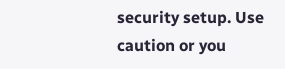security setup. Use caution or you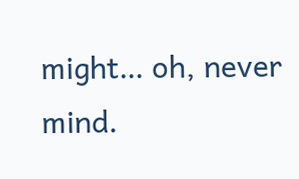might… oh, never mind.